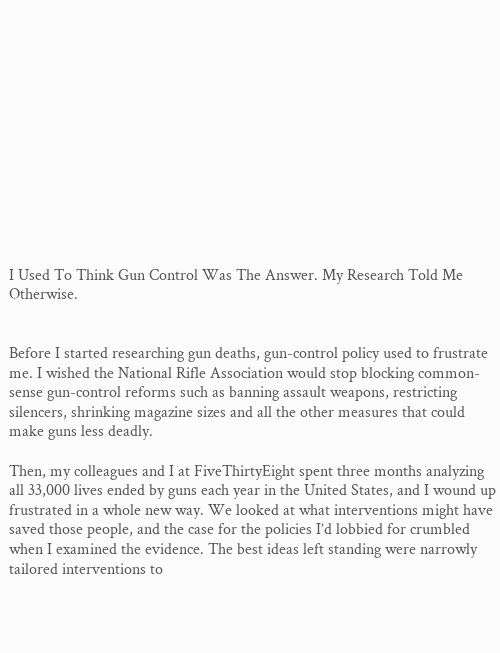I Used To Think Gun Control Was The Answer. My Research Told Me Otherwise.


Before I started researching gun deaths, gun-control policy used to frustrate me. I wished the National Rifle Association would stop blocking common-sense gun-control reforms such as banning assault weapons, restricting silencers, shrinking magazine sizes and all the other measures that could make guns less deadly.

Then, my colleagues and I at FiveThirtyEight spent three months analyzing all 33,000 lives ended by guns each year in the United States, and I wound up frustrated in a whole new way. We looked at what interventions might have saved those people, and the case for the policies I’d lobbied for crumbled when I examined the evidence. The best ideas left standing were narrowly tailored interventions to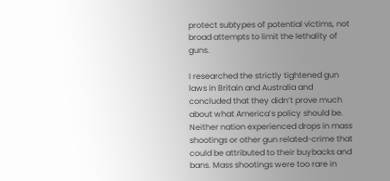protect subtypes of potential victims, not broad attempts to limit the lethality of guns.

I researched the strictly tightened gun laws in Britain and Australia and concluded that they didn’t prove much about what America’s policy should be. Neither nation experienced drops in mass shootings or other gun related-crime that could be attributed to their buybacks and bans. Mass shootings were too rare in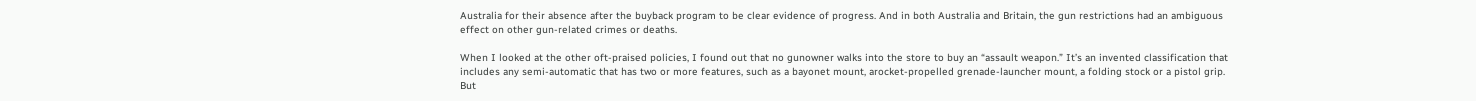Australia for their absence after the buyback program to be clear evidence of progress. And in both Australia and Britain, the gun restrictions had an ambiguous effect on other gun-related crimes or deaths.

When I looked at the other oft-praised policies, I found out that no gunowner walks into the store to buy an “assault weapon.” It’s an invented classification that includes any semi-automatic that has two or more features, such as a bayonet mount, arocket-propelled grenade-launcher mount, a folding stock or a pistol grip. But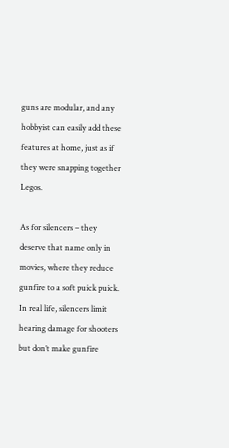guns are modular, and any hobbyist can easily add these features at home, just as if they were snapping together Legos.

As for silencers – they deserve that name only in movies, where they reduce gunfire to a soft puick puick. In real life, silencers limit hearing damage for shooters but don’t make gunfire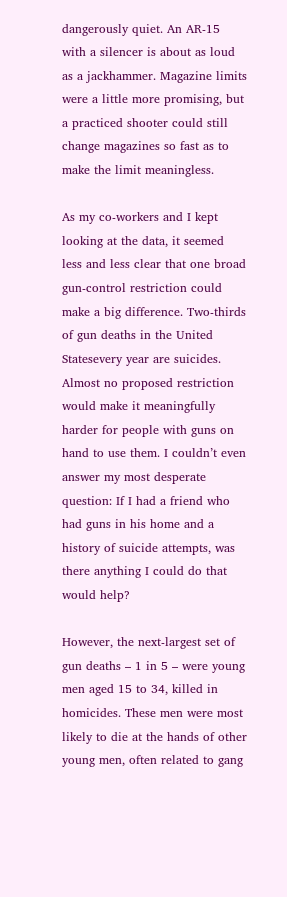dangerously quiet. An AR-15 with a silencer is about as loud as a jackhammer. Magazine limits were a little more promising, but a practiced shooter could still change magazines so fast as to make the limit meaningless.

As my co-workers and I kept looking at the data, it seemed less and less clear that one broad gun-control restriction could make a big difference. Two-thirds of gun deaths in the United Statesevery year are suicides. Almost no proposed restriction would make it meaningfully harder for people with guns on hand to use them. I couldn’t even answer my most desperate question: If I had a friend who had guns in his home and a history of suicide attempts, was there anything I could do that would help?

However, the next-largest set of gun deaths – 1 in 5 – were young men aged 15 to 34, killed in homicides. These men were most likely to die at the hands of other young men, often related to gang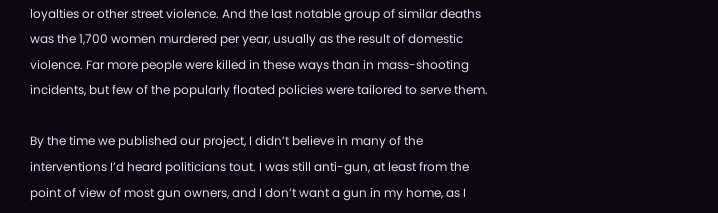loyalties or other street violence. And the last notable group of similar deaths was the 1,700 women murdered per year, usually as the result of domestic violence. Far more people were killed in these ways than in mass-shooting incidents, but few of the popularly floated policies were tailored to serve them.

By the time we published our project, I didn’t believe in many of the interventions I’d heard politicians tout. I was still anti-gun, at least from the point of view of most gun owners, and I don’t want a gun in my home, as I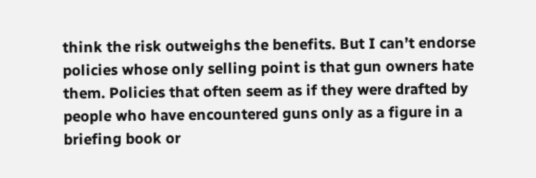think the risk outweighs the benefits. But I can’t endorse policies whose only selling point is that gun owners hate them. Policies that often seem as if they were drafted by people who have encountered guns only as a figure in a briefing book or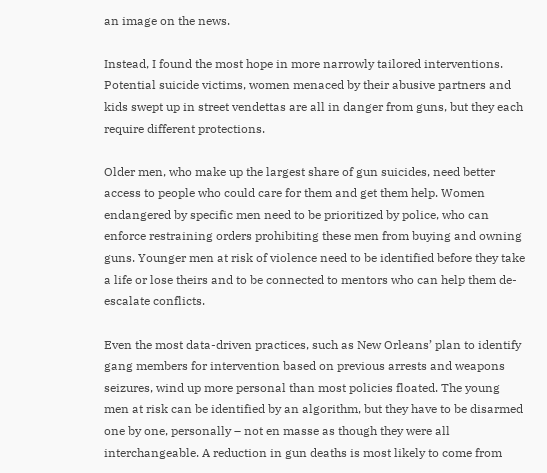an image on the news.

Instead, I found the most hope in more narrowly tailored interventions. Potential suicide victims, women menaced by their abusive partners and kids swept up in street vendettas are all in danger from guns, but they each require different protections.

Older men, who make up the largest share of gun suicides, need better access to people who could care for them and get them help. Women endangered by specific men need to be prioritized by police, who can enforce restraining orders prohibiting these men from buying and owning guns. Younger men at risk of violence need to be identified before they take a life or lose theirs and to be connected to mentors who can help them de-escalate conflicts.

Even the most data-driven practices, such as New Orleans’ plan to identify gang members for intervention based on previous arrests and weapons seizures, wind up more personal than most policies floated. The young men at risk can be identified by an algorithm, but they have to be disarmed one by one, personally – not en masse as though they were all interchangeable. A reduction in gun deaths is most likely to come from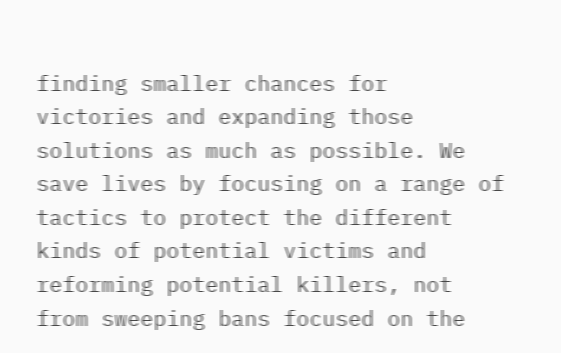finding smaller chances for victories and expanding those solutions as much as possible. We save lives by focusing on a range of tactics to protect the different kinds of potential victims and reforming potential killers, not from sweeping bans focused on the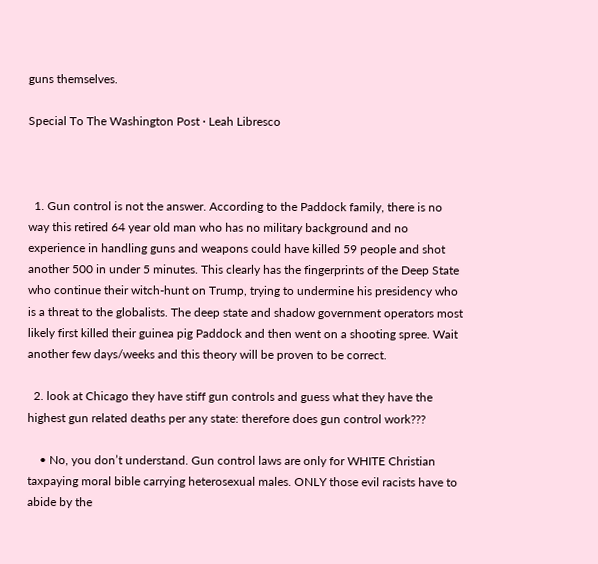guns themselves.

Special To The Washington Post · Leah Libresco



  1. Gun control is not the answer. According to the Paddock family, there is no way this retired 64 year old man who has no military background and no experience in handling guns and weapons could have killed 59 people and shot another 500 in under 5 minutes. This clearly has the fingerprints of the Deep State who continue their witch-hunt on Trump, trying to undermine his presidency who is a threat to the globalists. The deep state and shadow government operators most likely first killed their guinea pig Paddock and then went on a shooting spree. Wait another few days/weeks and this theory will be proven to be correct.

  2. look at Chicago they have stiff gun controls and guess what they have the highest gun related deaths per any state: therefore does gun control work???

    • No, you don’t understand. Gun control laws are only for WHITE Christian taxpaying moral bible carrying heterosexual males. ONLY those evil racists have to abide by the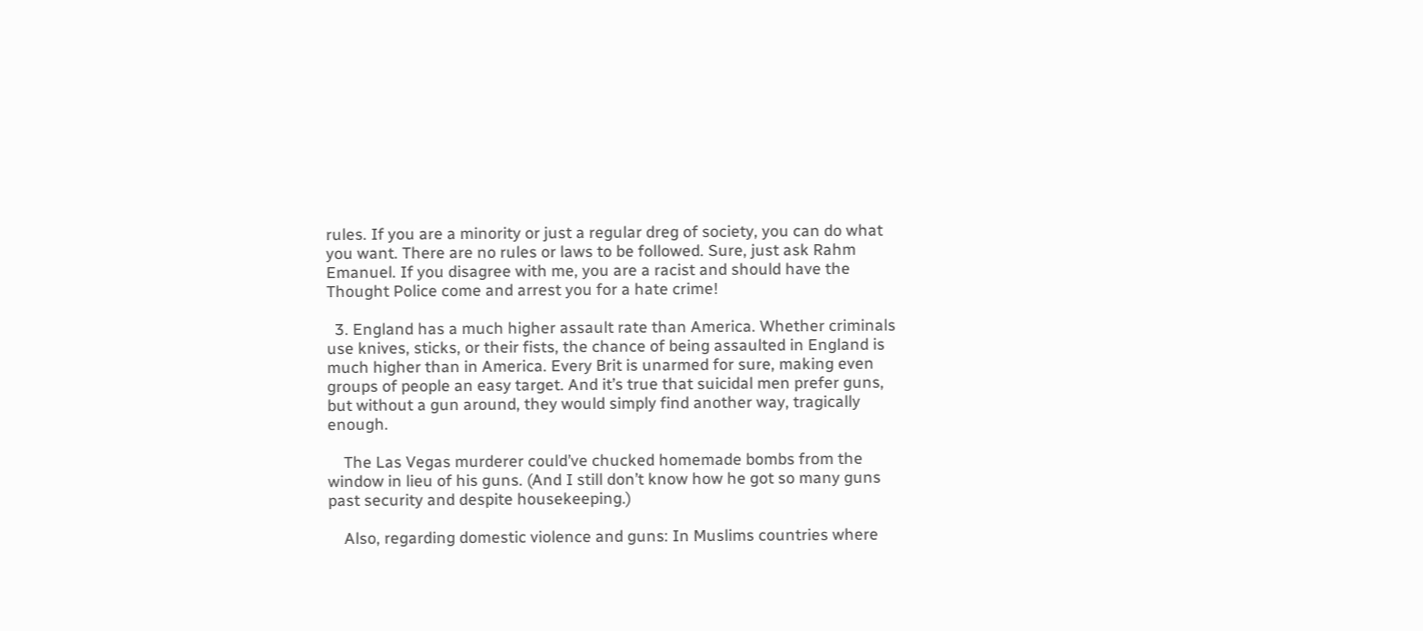rules. If you are a minority or just a regular dreg of society, you can do what you want. There are no rules or laws to be followed. Sure, just ask Rahm Emanuel. If you disagree with me, you are a racist and should have the Thought Police come and arrest you for a hate crime!

  3. England has a much higher assault rate than America. Whether criminals use knives, sticks, or their fists, the chance of being assaulted in England is much higher than in America. Every Brit is unarmed for sure, making even groups of people an easy target. And it’s true that suicidal men prefer guns, but without a gun around, they would simply find another way, tragically enough.

    The Las Vegas murderer could’ve chucked homemade bombs from the window in lieu of his guns. (And I still don’t know how he got so many guns past security and despite housekeeping.)

    Also, regarding domestic violence and guns: In Muslims countries where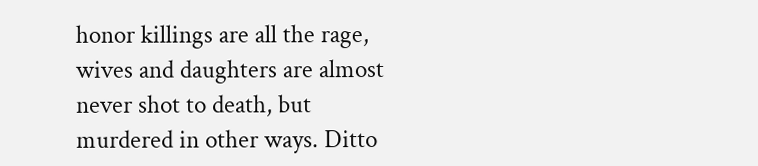honor killings are all the rage, wives and daughters are almost never shot to death, but murdered in other ways. Ditto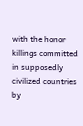with the honor killings committed in supposedly civilized countries by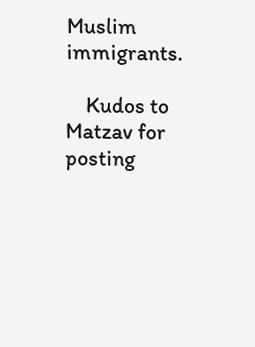Muslim immigrants.

    Kudos to Matzav for posting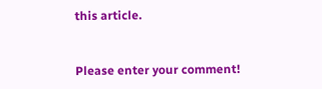this article.


Please enter your comment!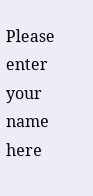Please enter your name here